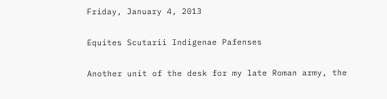Friday, January 4, 2013

Equites Scutarii Indigenae Pafenses

Another unit of the desk for my late Roman army, the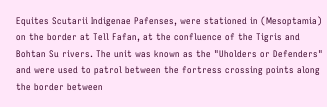Equites Scutarii Indigenae Pafenses, were stationed in (Mesoptamia) on the border at Tell Fafan, at the confluence of the Tigris and Bohtan Su rivers. The unit was known as the "Uholders or Defenders" and were used to patrol between the fortress crossing points along the border between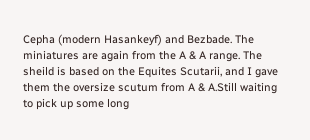Cepha (modern Hasankeyf) and Bezbade. The miniatures are again from the A & A range. The sheild is based on the Equites Scutarii, and I gave them the oversize scutum from A & A.Still waiting to pick up some long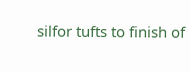silfor tufts to finish of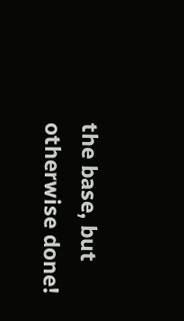the base, but otherwise done!